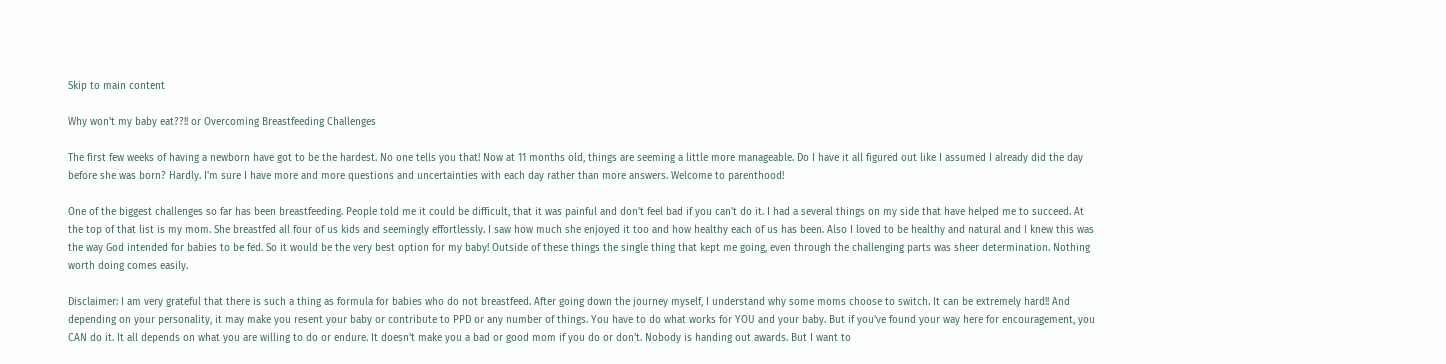Skip to main content

Why won't my baby eat??!! or Overcoming Breastfeeding Challenges

The first few weeks of having a newborn have got to be the hardest. No one tells you that! Now at 11 months old, things are seeming a little more manageable. Do I have it all figured out like I assumed I already did the day before she was born? Hardly. I'm sure I have more and more questions and uncertainties with each day rather than more answers. Welcome to parenthood!

One of the biggest challenges so far has been breastfeeding. People told me it could be difficult, that it was painful and don't feel bad if you can't do it. I had a several things on my side that have helped me to succeed. At the top of that list is my mom. She breastfed all four of us kids and seemingly effortlessly. I saw how much she enjoyed it too and how healthy each of us has been. Also I loved to be healthy and natural and I knew this was the way God intended for babies to be fed. So it would be the very best option for my baby! Outside of these things the single thing that kept me going, even through the challenging parts was sheer determination. Nothing worth doing comes easily.

Disclaimer: I am very grateful that there is such a thing as formula for babies who do not breastfeed. After going down the journey myself, I understand why some moms choose to switch. It can be extremely hard!! And depending on your personality, it may make you resent your baby or contribute to PPD or any number of things. You have to do what works for YOU and your baby. But if you've found your way here for encouragement, you CAN do it. It all depends on what you are willing to do or endure. It doesn't make you a bad or good mom if you do or don't. Nobody is handing out awards. But I want to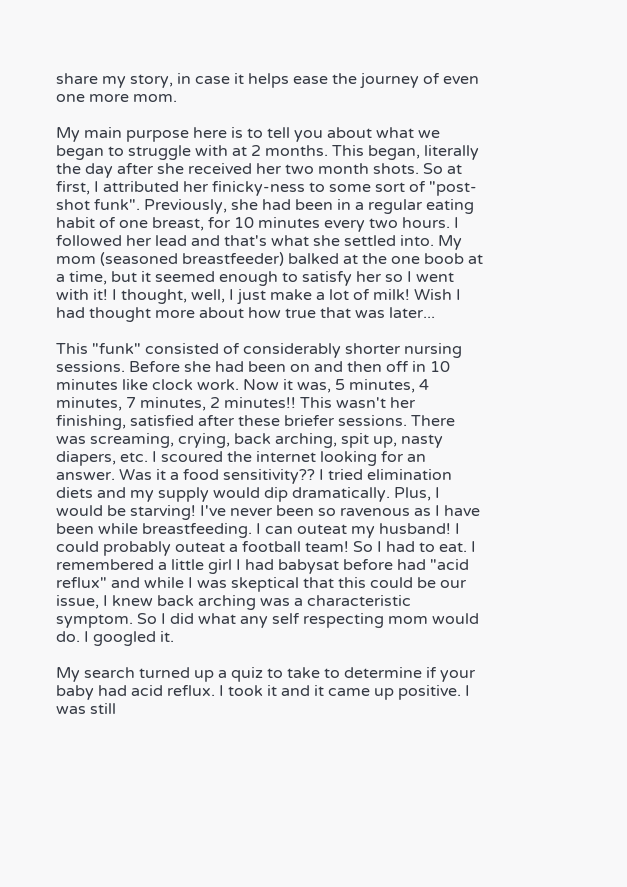share my story, in case it helps ease the journey of even one more mom.

My main purpose here is to tell you about what we began to struggle with at 2 months. This began, literally the day after she received her two month shots. So at first, I attributed her finicky-ness to some sort of "post-shot funk". Previously, she had been in a regular eating habit of one breast, for 10 minutes every two hours. I followed her lead and that's what she settled into. My mom (seasoned breastfeeder) balked at the one boob at a time, but it seemed enough to satisfy her so I went with it! I thought, well, I just make a lot of milk! Wish I had thought more about how true that was later...

This "funk" consisted of considerably shorter nursing sessions. Before she had been on and then off in 10 minutes like clock work. Now it was, 5 minutes, 4 minutes, 7 minutes, 2 minutes!! This wasn't her finishing, satisfied after these briefer sessions. There was screaming, crying, back arching, spit up, nasty diapers, etc. I scoured the internet looking for an answer. Was it a food sensitivity?? I tried elimination diets and my supply would dip dramatically. Plus, I would be starving! I've never been so ravenous as I have been while breastfeeding. I can outeat my husband! I could probably outeat a football team! So I had to eat. I remembered a little girl I had babysat before had "acid reflux" and while I was skeptical that this could be our issue, I knew back arching was a characteristic symptom. So I did what any self respecting mom would do. I googled it.

My search turned up a quiz to take to determine if your baby had acid reflux. I took it and it came up positive. I was still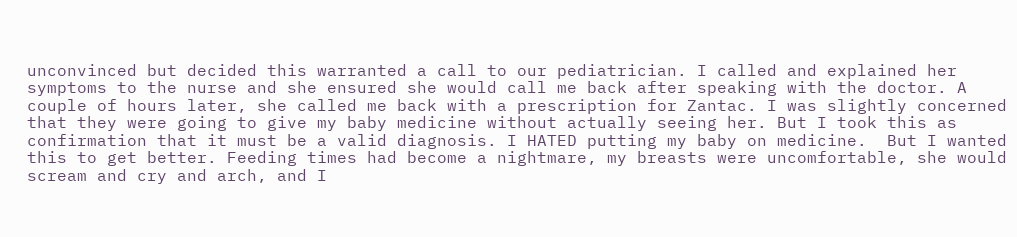unconvinced but decided this warranted a call to our pediatrician. I called and explained her symptoms to the nurse and she ensured she would call me back after speaking with the doctor. A couple of hours later, she called me back with a prescription for Zantac. I was slightly concerned that they were going to give my baby medicine without actually seeing her. But I took this as confirmation that it must be a valid diagnosis. I HATED putting my baby on medicine.  But I wanted this to get better. Feeding times had become a nightmare, my breasts were uncomfortable, she would scream and cry and arch, and I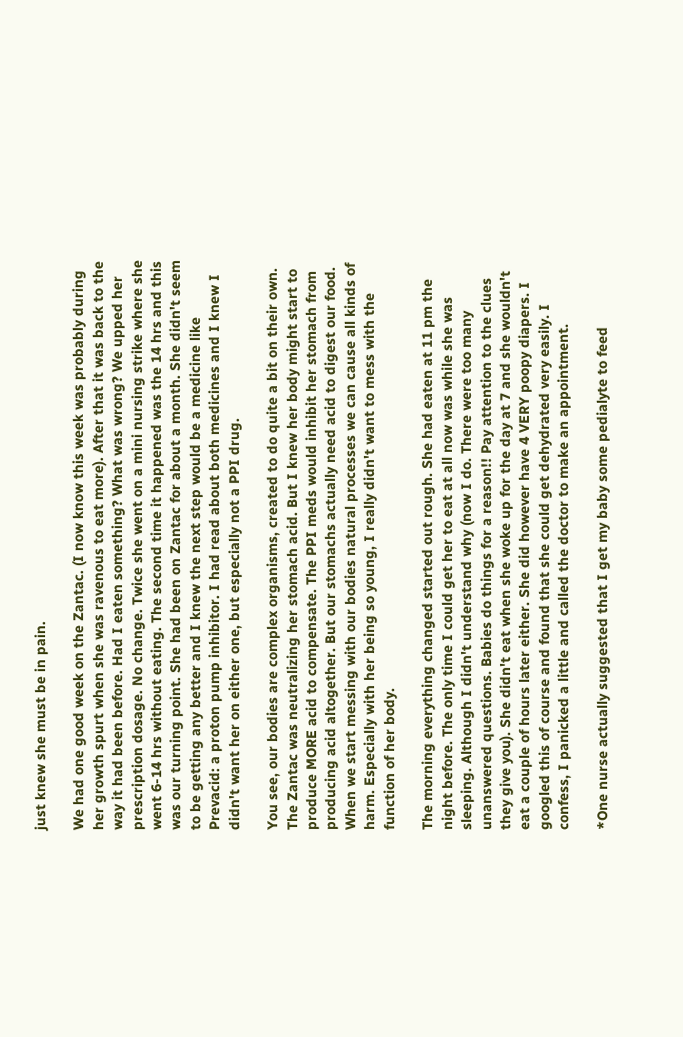just knew she must be in pain.

We had one good week on the Zantac. (I now know this week was probably during her growth spurt when she was ravenous to eat more). After that it was back to the way it had been before. Had I eaten something? What was wrong? We upped her prescription dosage. No change. Twice she went on a mini nursing strike where she went 6-14 hrs without eating. The second time it happened was the 14 hrs and this was our turning point. She had been on Zantac for about a month. She didn't seem to be getting any better and I knew the next step would be a medicine like Prevacid: a proton pump inhibitor. I had read about both medicines and I knew I didn't want her on either one, but especially not a PPI drug.

You see, our bodies are complex organisms, created to do quite a bit on their own. The Zantac was neutralizing her stomach acid. But I knew her body might start to produce MORE acid to compensate. The PPI meds would inhibit her stomach from producing acid altogether. But our stomachs actually need acid to digest our food. When we start messing with our bodies natural processes we can cause all kinds of harm. Especially with her being so young, I really didn't want to mess with the function of her body.

The morning everything changed started out rough. She had eaten at 11 pm the night before. The only time I could get her to eat at all now was while she was sleeping. Although I didn't understand why (now I do. There were too many unanswered questions. Babies do things for a reason!! Pay attention to the clues they give you). She didn't eat when she woke up for the day at 7 and she wouldn't eat a couple of hours later either. She did however have 4 VERY poopy diapers. I googled this of course and found that she could get dehydrated very easily. I confess, I panicked a little and called the doctor to make an appointment.

*One nurse actually suggested that I get my baby some pedialyte to feed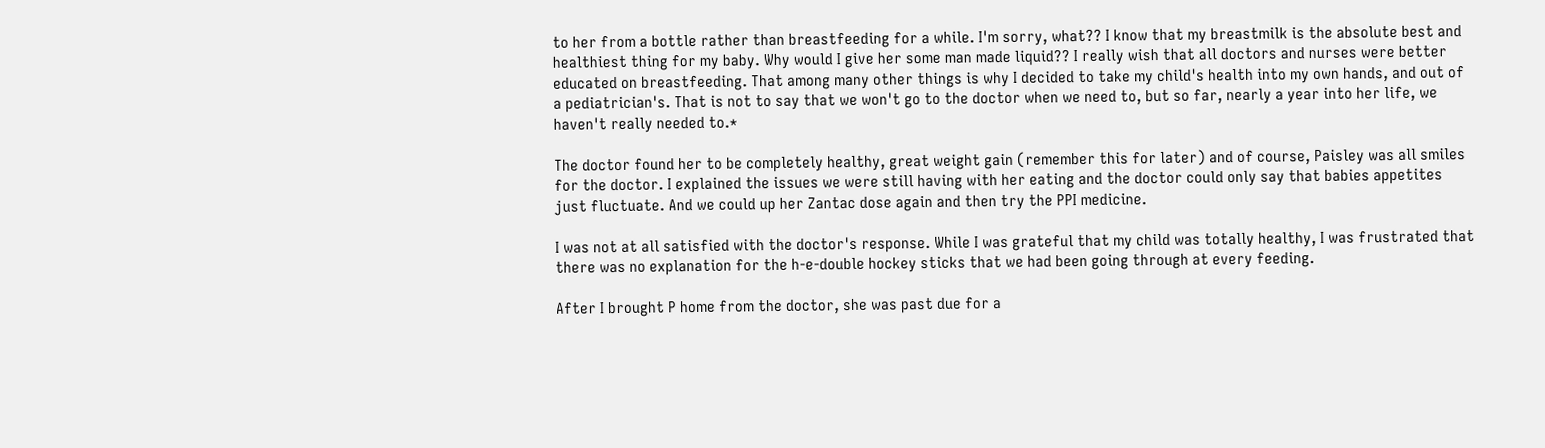to her from a bottle rather than breastfeeding for a while. I'm sorry, what?? I know that my breastmilk is the absolute best and healthiest thing for my baby. Why would I give her some man made liquid?? I really wish that all doctors and nurses were better educated on breastfeeding. That among many other things is why I decided to take my child's health into my own hands, and out of a pediatrician's. That is not to say that we won't go to the doctor when we need to, but so far, nearly a year into her life, we haven't really needed to.*

The doctor found her to be completely healthy, great weight gain (remember this for later) and of course, Paisley was all smiles for the doctor. I explained the issues we were still having with her eating and the doctor could only say that babies appetites just fluctuate. And we could up her Zantac dose again and then try the PPI medicine.

I was not at all satisfied with the doctor's response. While I was grateful that my child was totally healthy, I was frustrated that there was no explanation for the h-e-double hockey sticks that we had been going through at every feeding.

After I brought P home from the doctor, she was past due for a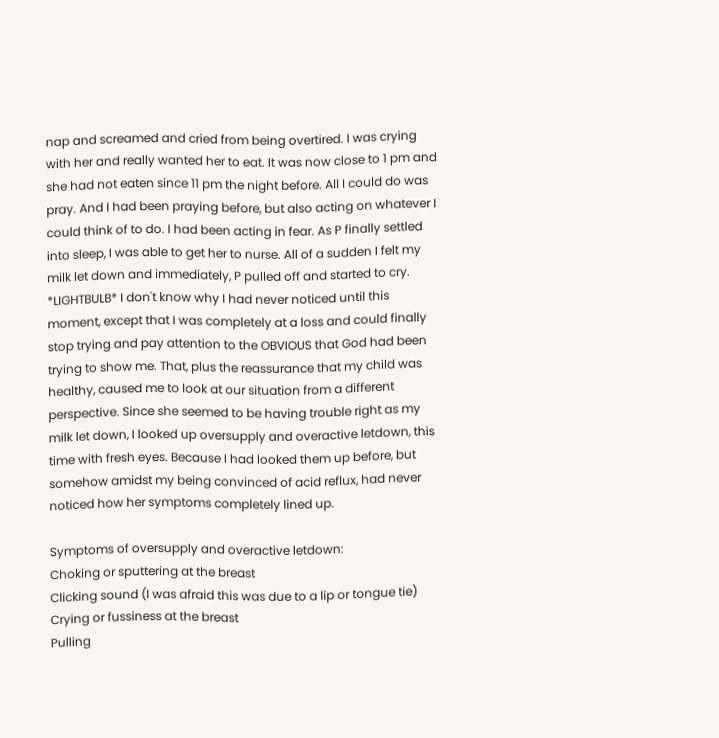nap and screamed and cried from being overtired. I was crying with her and really wanted her to eat. It was now close to 1 pm and she had not eaten since 11 pm the night before. All I could do was pray. And I had been praying before, but also acting on whatever I could think of to do. I had been acting in fear. As P finally settled into sleep, I was able to get her to nurse. All of a sudden I felt my milk let down and immediately, P pulled off and started to cry. *LIGHTBULB* I don't know why I had never noticed until this moment, except that I was completely at a loss and could finally stop trying and pay attention to the OBVIOUS that God had been trying to show me. That, plus the reassurance that my child was healthy, caused me to look at our situation from a different perspective. Since she seemed to be having trouble right as my milk let down, I looked up oversupply and overactive letdown, this time with fresh eyes. Because I had looked them up before, but somehow amidst my being convinced of acid reflux, had never noticed how her symptoms completely lined up.

Symptoms of oversupply and overactive letdown:
Choking or sputtering at the breast
Clicking sound (I was afraid this was due to a lip or tongue tie)
Crying or fussiness at the breast
Pulling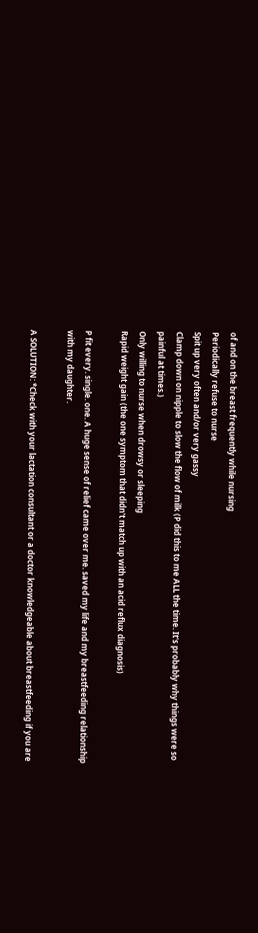of and on the breast frequently while nursing
Periodically refuse to nurse
Spit up very often and/or very gassy
Clamp down on nipple to slow the flow of milk (P did this to me ALL the time. It's probably why things were so painful at times.)
Only willing to nurse when drowsy or sleeping
Rapid weight gain (the one symptom that didn't match up with an acid reflux diagnosis)

P fit every. single. one. A huge sense of relief came over me. saved my life and my breastfeeding relationship with my daughter.

A SOLUTION: *Check with your lactation consultant or a doctor knowledgeable about breastfeeding if you are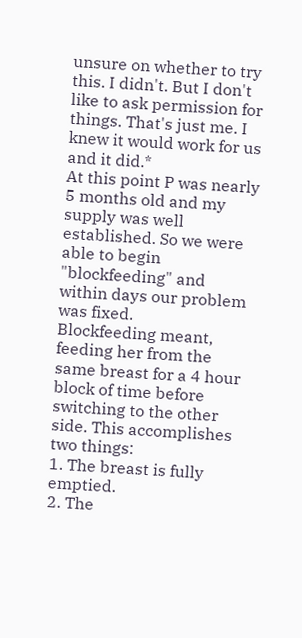unsure on whether to try this. I didn't. But I don't like to ask permission for things. That's just me. I knew it would work for us and it did.*
At this point P was nearly 5 months old and my supply was well established. So we were able to begin "blockfeeding" and within days our problem was fixed.
Blockfeeding meant, feeding her from the same breast for a 4 hour block of time before switching to the other side. This accomplishes two things:
1. The breast is fully emptied.
2. The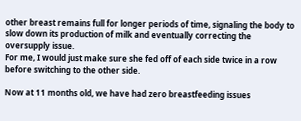other breast remains full for longer periods of time, signaling the body to slow down its production of milk and eventually correcting the oversupply issue.
For me, I would just make sure she fed off of each side twice in a row before switching to the other side.

Now at 11 months old, we have had zero breastfeeding issues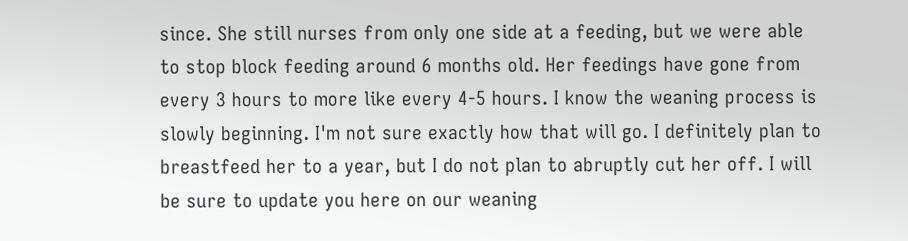since. She still nurses from only one side at a feeding, but we were able to stop block feeding around 6 months old. Her feedings have gone from every 3 hours to more like every 4-5 hours. I know the weaning process is slowly beginning. I'm not sure exactly how that will go. I definitely plan to breastfeed her to a year, but I do not plan to abruptly cut her off. I will be sure to update you here on our weaning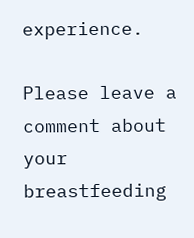experience.

Please leave a comment about your breastfeeding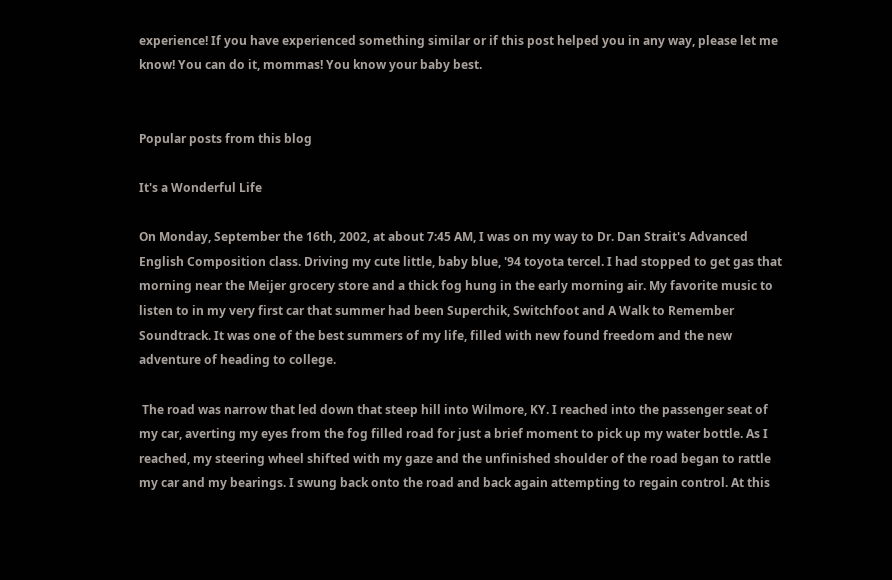experience! If you have experienced something similar or if this post helped you in any way, please let me know! You can do it, mommas! You know your baby best.


Popular posts from this blog

It's a Wonderful Life

On Monday, September the 16th, 2002, at about 7:45 AM, I was on my way to Dr. Dan Strait's Advanced English Composition class. Driving my cute little, baby blue, '94 toyota tercel. I had stopped to get gas that morning near the Meijer grocery store and a thick fog hung in the early morning air. My favorite music to listen to in my very first car that summer had been Superchik, Switchfoot and A Walk to Remember Soundtrack. It was one of the best summers of my life, filled with new found freedom and the new adventure of heading to college.

 The road was narrow that led down that steep hill into Wilmore, KY. I reached into the passenger seat of my car, averting my eyes from the fog filled road for just a brief moment to pick up my water bottle. As I reached, my steering wheel shifted with my gaze and the unfinished shoulder of the road began to rattle my car and my bearings. I swung back onto the road and back again attempting to regain control. At this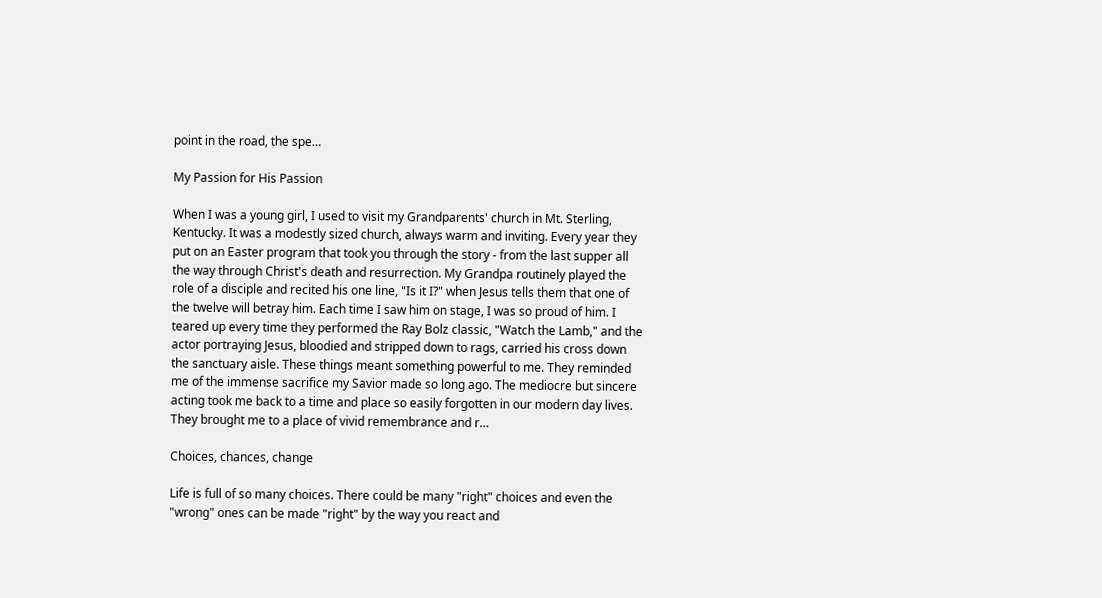point in the road, the spe…

My Passion for His Passion

When I was a young girl, I used to visit my Grandparents' church in Mt. Sterling, Kentucky. It was a modestly sized church, always warm and inviting. Every year they put on an Easter program that took you through the story - from the last supper all the way through Christ's death and resurrection. My Grandpa routinely played the role of a disciple and recited his one line, "Is it I?" when Jesus tells them that one of the twelve will betray him. Each time I saw him on stage, I was so proud of him. I teared up every time they performed the Ray Bolz classic, "Watch the Lamb," and the actor portraying Jesus, bloodied and stripped down to rags, carried his cross down the sanctuary aisle. These things meant something powerful to me. They reminded me of the immense sacrifice my Savior made so long ago. The mediocre but sincere acting took me back to a time and place so easily forgotten in our modern day lives. They brought me to a place of vivid remembrance and r…

Choices, chances, change

Life is full of so many choices. There could be many "right" choices and even the "wrong" ones can be made "right" by the way you react and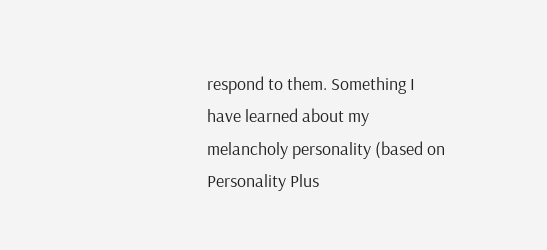respond to them. Something I have learned about my melancholy personality (based on Personality Plus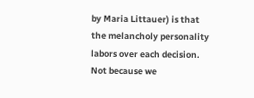by Maria Littauer) is that the melancholy personality labors over each decision. Not because we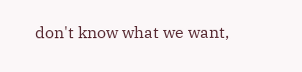don't know what we want,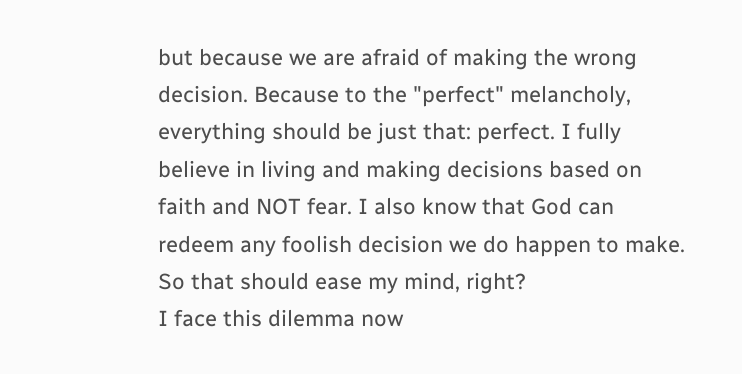but because we are afraid of making the wrong decision. Because to the "perfect" melancholy, everything should be just that: perfect. I fully believe in living and making decisions based on faith and NOT fear. I also know that God can redeem any foolish decision we do happen to make. So that should ease my mind, right?
I face this dilemma now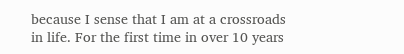because I sense that I am at a crossroads in life. For the first time in over 10 years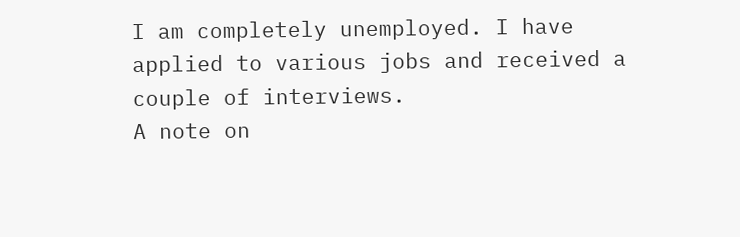I am completely unemployed. I have applied to various jobs and received a couple of interviews.
A note on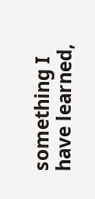something I have learned,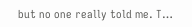but no one really told me. T…